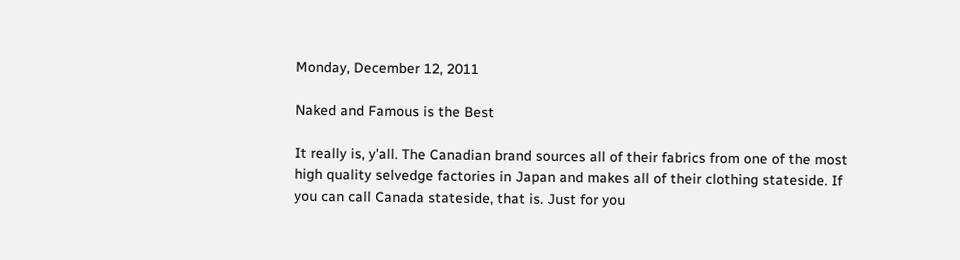Monday, December 12, 2011

Naked and Famous is the Best

It really is, y'all. The Canadian brand sources all of their fabrics from one of the most high quality selvedge factories in Japan and makes all of their clothing stateside. If you can call Canada stateside, that is. Just for you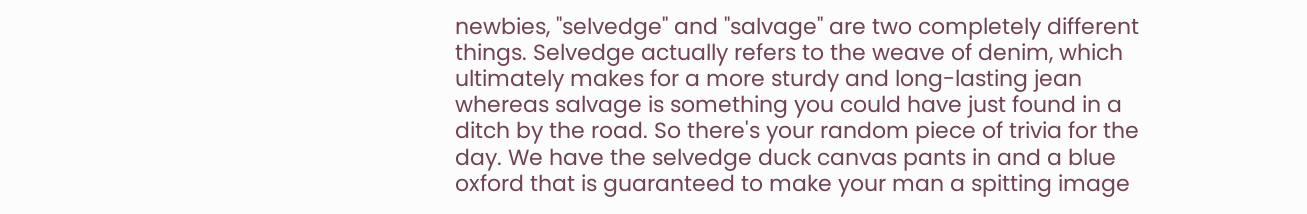newbies, "selvedge" and "salvage" are two completely different things. Selvedge actually refers to the weave of denim, which ultimately makes for a more sturdy and long-lasting jean whereas salvage is something you could have just found in a ditch by the road. So there's your random piece of trivia for the day. We have the selvedge duck canvas pants in and a blue oxford that is guaranteed to make your man a spitting image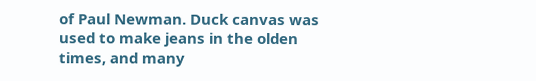of Paul Newman. Duck canvas was used to make jeans in the olden times, and many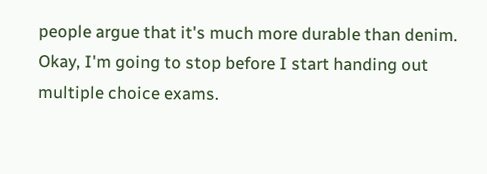people argue that it's much more durable than denim. Okay, I'm going to stop before I start handing out multiple choice exams.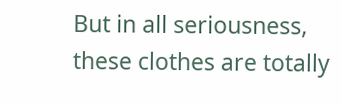But in all seriousness, these clothes are totally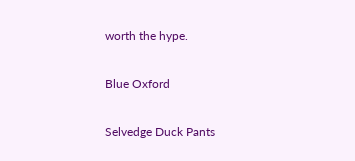worth the hype.

Blue Oxford

Selvedge Duck Pants